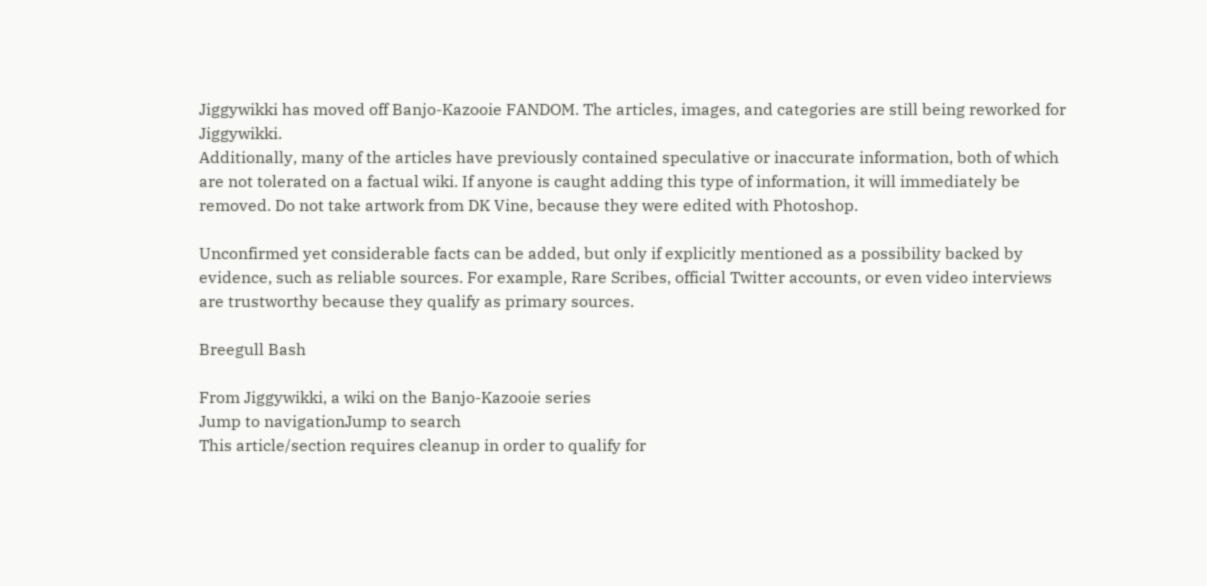Jiggywikki has moved off Banjo-Kazooie FANDOM. The articles, images, and categories are still being reworked for Jiggywikki.
Additionally, many of the articles have previously contained speculative or inaccurate information, both of which are not tolerated on a factual wiki. If anyone is caught adding this type of information, it will immediately be removed. Do not take artwork from DK Vine, because they were edited with Photoshop.

Unconfirmed yet considerable facts can be added, but only if explicitly mentioned as a possibility backed by evidence, such as reliable sources. For example, Rare Scribes, official Twitter accounts, or even video interviews are trustworthy because they qualify as primary sources.

Breegull Bash

From Jiggywikki, a wiki on the Banjo-Kazooie series
Jump to navigationJump to search
This article/section requires cleanup in order to qualify for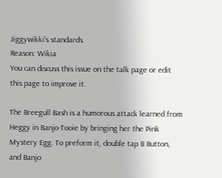Jiggywikki's standards.
Reason: Wikia
You can discuss this issue on the talk page or edit this page to improve it.

The Breegull Bash is a humorous attack learned from Heggy in Banjo-Tooie by bringing her the Pink Mystery Egg. To preform it, double tap B Button, and Banjo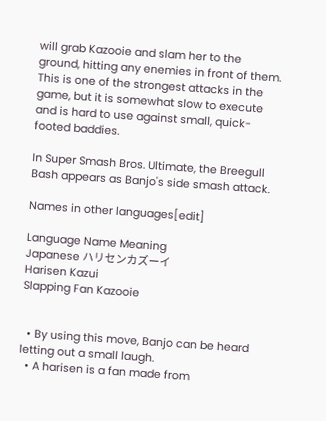will grab Kazooie and slam her to the ground, hitting any enemies in front of them. This is one of the strongest attacks in the game, but it is somewhat slow to execute and is hard to use against small, quick-footed baddies.

In Super Smash Bros. Ultimate, the Breegull Bash appears as Banjo's side smash attack.

Names in other languages[edit]

Language Name Meaning
Japanese ハリセンカズーイ
Harisen Kazui
Slapping Fan Kazooie


  • By using this move, Banjo can be heard letting out a small laugh.
  • A harisen is a fan made from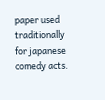paper used traditionally for japanese comedy acts.